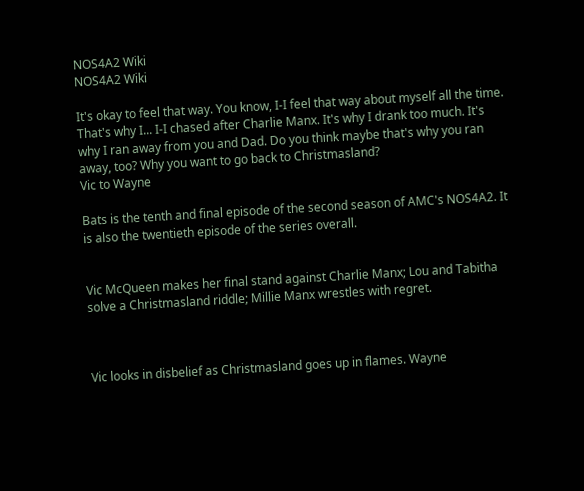NOS4A2 Wiki
NOS4A2 Wiki

It's okay to feel that way. You know, I-I feel that way about myself all the time. That's why I... I-I chased after Charlie Manx. It's why I drank too much. It's why I ran away from you and Dad. Do you think maybe that's why you ran away, too? Why you want to go back to Christmasland?
Vic to Wayne

Bats is the tenth and final episode of the second season of AMC's NOS4A2. It is also the twentieth episode of the series overall.


Vic McQueen makes her final stand against Charlie Manx; Lou and Tabitha solve a Christmasland riddle; Millie Manx wrestles with regret.



Vic looks in disbelief as Christmasland goes up in flames. Wayne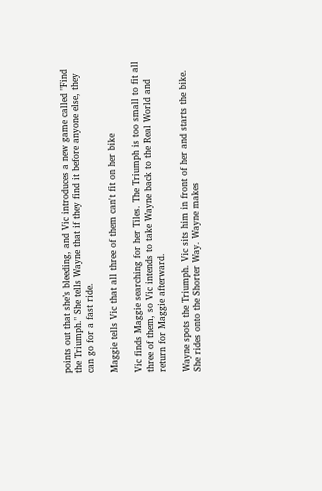points out that she’s bleeding, and Vic introduces a new game called "Find the Triumph." She tells Wayne that if they find it before anyone else, they can go for a fast ride.

Maggie tells Vic that all three of them can't fit on her bike

Vic finds Maggie searching for her Tiles. The Triumph is too small to fit all three of them, so Vic intends to take Wayne back to the Real World and return for Maggie afterward.

Wayne spots the Triumph. Vic sits him in front of her and starts the bike. She rides onto the Shorter Way. Wayne makes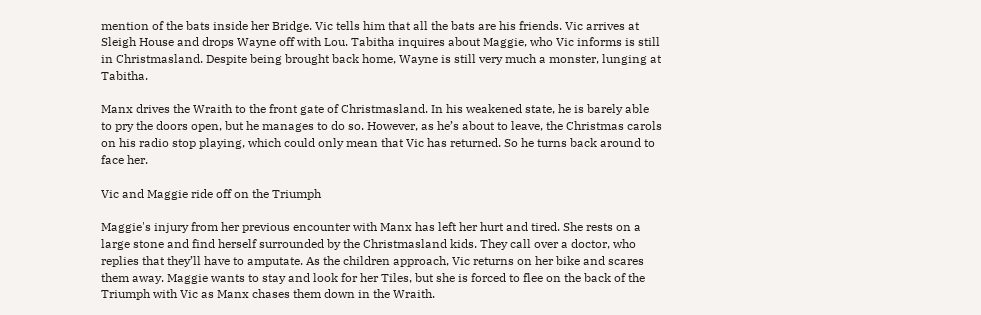mention of the bats inside her Bridge. Vic tells him that all the bats are his friends. Vic arrives at Sleigh House and drops Wayne off with Lou. Tabitha inquires about Maggie, who Vic informs is still in Christmasland. Despite being brought back home, Wayne is still very much a monster, lunging at Tabitha.

Manx drives the Wraith to the front gate of Christmasland. In his weakened state, he is barely able to pry the doors open, but he manages to do so. However, as he’s about to leave, the Christmas carols on his radio stop playing, which could only mean that Vic has returned. So he turns back around to face her.

Vic and Maggie ride off on the Triumph

Maggie's injury from her previous encounter with Manx has left her hurt and tired. She rests on a large stone and find herself surrounded by the Christmasland kids. They call over a doctor, who replies that they’ll have to amputate. As the children approach, Vic returns on her bike and scares them away. Maggie wants to stay and look for her Tiles, but she is forced to flee on the back of the Triumph with Vic as Manx chases them down in the Wraith.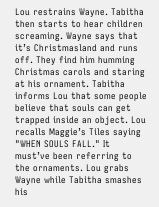Lou restrains Wayne. Tabitha then starts to hear children screaming. Wayne says that it’s Christmasland and runs off. They find him humming Christmas carols and staring at his ornament. Tabitha informs Lou that some people believe that souls can get trapped inside an object. Lou recalls Maggie’s Tiles saying "WHEN SOULS FALL." It must’ve been referring to the ornaments. Lou grabs Wayne while Tabitha smashes his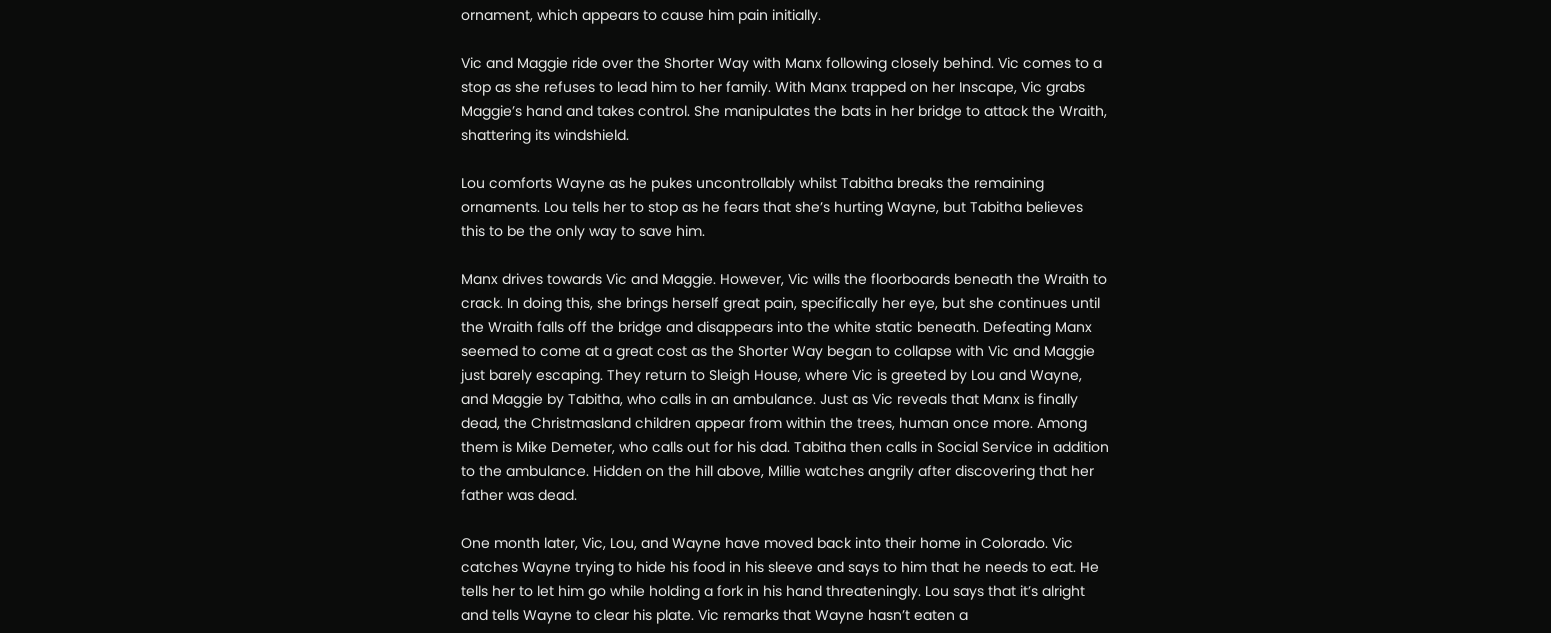ornament, which appears to cause him pain initially.

Vic and Maggie ride over the Shorter Way with Manx following closely behind. Vic comes to a stop as she refuses to lead him to her family. With Manx trapped on her Inscape, Vic grabs Maggie’s hand and takes control. She manipulates the bats in her bridge to attack the Wraith, shattering its windshield.

Lou comforts Wayne as he pukes uncontrollably whilst Tabitha breaks the remaining ornaments. Lou tells her to stop as he fears that she’s hurting Wayne, but Tabitha believes this to be the only way to save him.

Manx drives towards Vic and Maggie. However, Vic wills the floorboards beneath the Wraith to crack. In doing this, she brings herself great pain, specifically her eye, but she continues until the Wraith falls off the bridge and disappears into the white static beneath. Defeating Manx seemed to come at a great cost as the Shorter Way began to collapse with Vic and Maggie just barely escaping. They return to Sleigh House, where Vic is greeted by Lou and Wayne, and Maggie by Tabitha, who calls in an ambulance. Just as Vic reveals that Manx is finally dead, the Christmasland children appear from within the trees, human once more. Among them is Mike Demeter, who calls out for his dad. Tabitha then calls in Social Service in addition to the ambulance. Hidden on the hill above, Millie watches angrily after discovering that her father was dead.

One month later, Vic, Lou, and Wayne have moved back into their home in Colorado. Vic catches Wayne trying to hide his food in his sleeve and says to him that he needs to eat. He tells her to let him go while holding a fork in his hand threateningly. Lou says that it’s alright and tells Wayne to clear his plate. Vic remarks that Wayne hasn’t eaten a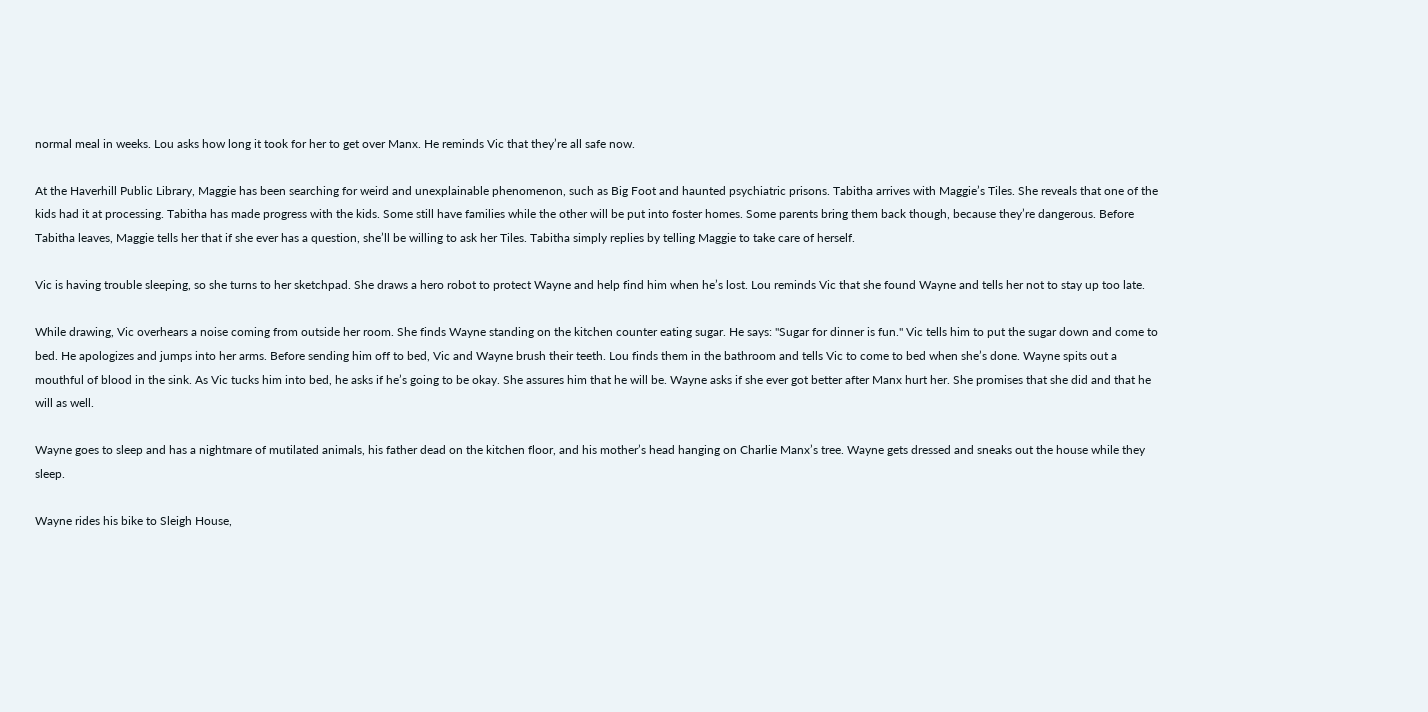normal meal in weeks. Lou asks how long it took for her to get over Manx. He reminds Vic that they’re all safe now.

At the Haverhill Public Library, Maggie has been searching for weird and unexplainable phenomenon, such as Big Foot and haunted psychiatric prisons. Tabitha arrives with Maggie’s Tiles. She reveals that one of the kids had it at processing. Tabitha has made progress with the kids. Some still have families while the other will be put into foster homes. Some parents bring them back though, because they’re dangerous. Before Tabitha leaves, Maggie tells her that if she ever has a question, she’ll be willing to ask her Tiles. Tabitha simply replies by telling Maggie to take care of herself.

Vic is having trouble sleeping, so she turns to her sketchpad. She draws a hero robot to protect Wayne and help find him when he’s lost. Lou reminds Vic that she found Wayne and tells her not to stay up too late.

While drawing, Vic overhears a noise coming from outside her room. She finds Wayne standing on the kitchen counter eating sugar. He says: "Sugar for dinner is fun." Vic tells him to put the sugar down and come to bed. He apologizes and jumps into her arms. Before sending him off to bed, Vic and Wayne brush their teeth. Lou finds them in the bathroom and tells Vic to come to bed when she’s done. Wayne spits out a mouthful of blood in the sink. As Vic tucks him into bed, he asks if he’s going to be okay. She assures him that he will be. Wayne asks if she ever got better after Manx hurt her. She promises that she did and that he will as well.

Wayne goes to sleep and has a nightmare of mutilated animals, his father dead on the kitchen floor, and his mother’s head hanging on Charlie Manx’s tree. Wayne gets dressed and sneaks out the house while they sleep.

Wayne rides his bike to Sleigh House,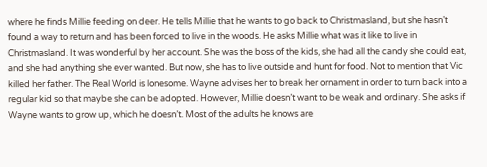where he finds Millie feeding on deer. He tells Millie that he wants to go back to Christmasland, but she hasn’t found a way to return and has been forced to live in the woods. He asks Millie what was it like to live in Christmasland. It was wonderful by her account. She was the boss of the kids, she had all the candy she could eat, and she had anything she ever wanted. But now, she has to live outside and hunt for food. Not to mention that Vic killed her father. The Real World is lonesome. Wayne advises her to break her ornament in order to turn back into a regular kid so that maybe she can be adopted. However, Millie doesn’t want to be weak and ordinary. She asks if Wayne wants to grow up, which he doesn’t. Most of the adults he knows are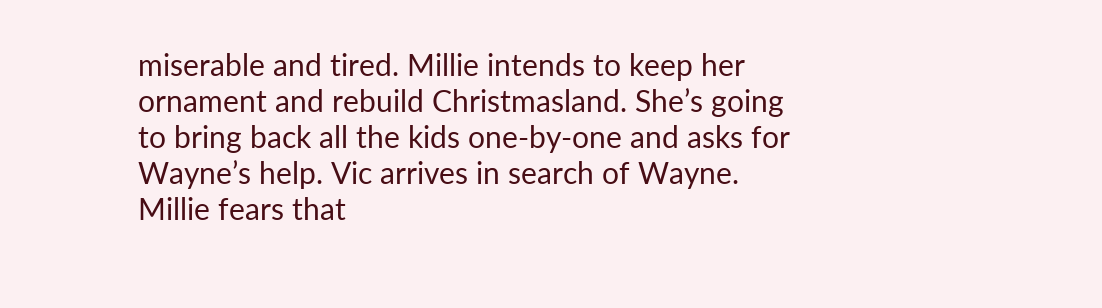miserable and tired. Millie intends to keep her ornament and rebuild Christmasland. She’s going to bring back all the kids one-by-one and asks for Wayne’s help. Vic arrives in search of Wayne. Millie fears that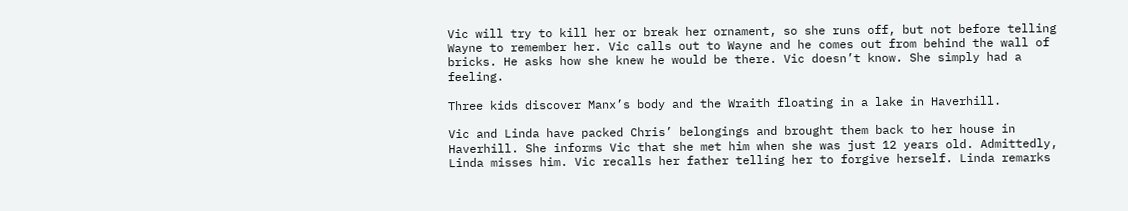Vic will try to kill her or break her ornament, so she runs off, but not before telling Wayne to remember her. Vic calls out to Wayne and he comes out from behind the wall of bricks. He asks how she knew he would be there. Vic doesn’t know. She simply had a feeling.

Three kids discover Manx’s body and the Wraith floating in a lake in Haverhill.

Vic and Linda have packed Chris’ belongings and brought them back to her house in Haverhill. She informs Vic that she met him when she was just 12 years old. Admittedly, Linda misses him. Vic recalls her father telling her to forgive herself. Linda remarks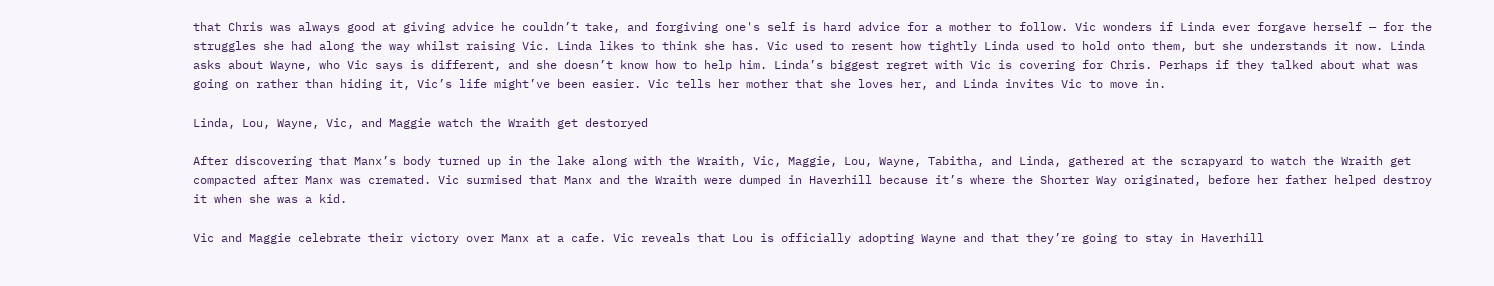that Chris was always good at giving advice he couldn’t take, and forgiving one's self is hard advice for a mother to follow. Vic wonders if Linda ever forgave herself — for the struggles she had along the way whilst raising Vic. Linda likes to think she has. Vic used to resent how tightly Linda used to hold onto them, but she understands it now. Linda asks about Wayne, who Vic says is different, and she doesn’t know how to help him. Linda’s biggest regret with Vic is covering for Chris. Perhaps if they talked about what was going on rather than hiding it, Vic’s life might’ve been easier. Vic tells her mother that she loves her, and Linda invites Vic to move in.

Linda, Lou, Wayne, Vic, and Maggie watch the Wraith get destoryed

After discovering that Manx’s body turned up in the lake along with the Wraith, Vic, Maggie, Lou, Wayne, Tabitha, and Linda, gathered at the scrapyard to watch the Wraith get compacted after Manx was cremated. Vic surmised that Manx and the Wraith were dumped in Haverhill because it’s where the Shorter Way originated, before her father helped destroy it when she was a kid.

Vic and Maggie celebrate their victory over Manx at a cafe. Vic reveals that Lou is officially adopting Wayne and that they’re going to stay in Haverhill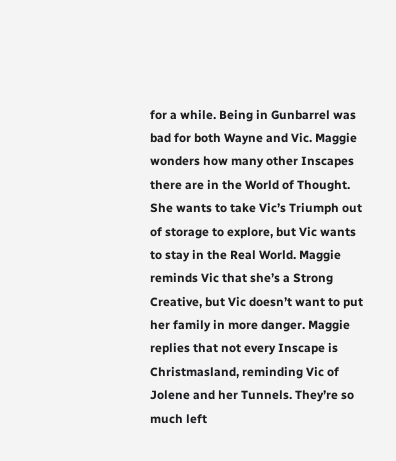for a while. Being in Gunbarrel was bad for both Wayne and Vic. Maggie wonders how many other Inscapes there are in the World of Thought. She wants to take Vic’s Triumph out of storage to explore, but Vic wants to stay in the Real World. Maggie reminds Vic that she’s a Strong Creative, but Vic doesn’t want to put her family in more danger. Maggie replies that not every Inscape is Christmasland, reminding Vic of Jolene and her Tunnels. They’re so much left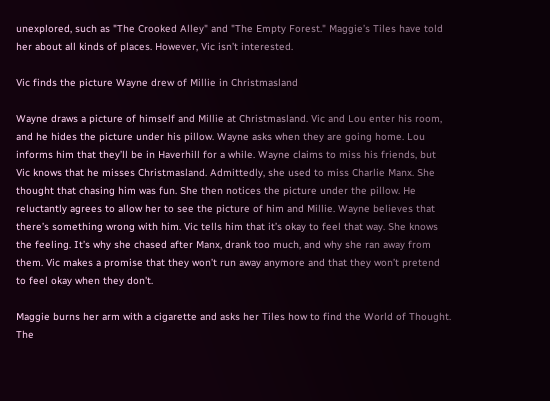unexplored, such as "The Crooked Alley" and "The Empty Forest." Maggie’s Tiles have told her about all kinds of places. However, Vic isn’t interested.

Vic finds the picture Wayne drew of Millie in Christmasland

Wayne draws a picture of himself and Millie at Christmasland. Vic and Lou enter his room, and he hides the picture under his pillow. Wayne asks when they are going home. Lou informs him that they’ll be in Haverhill for a while. Wayne claims to miss his friends, but Vic knows that he misses Christmasland. Admittedly, she used to miss Charlie Manx. She thought that chasing him was fun. She then notices the picture under the pillow. He reluctantly agrees to allow her to see the picture of him and Millie. Wayne believes that there’s something wrong with him. Vic tells him that it’s okay to feel that way. She knows the feeling. It’s why she chased after Manx, drank too much, and why she ran away from them. Vic makes a promise that they won’t run away anymore and that they won’t pretend to feel okay when they don't.

Maggie burns her arm with a cigarette and asks her Tiles how to find the World of Thought. The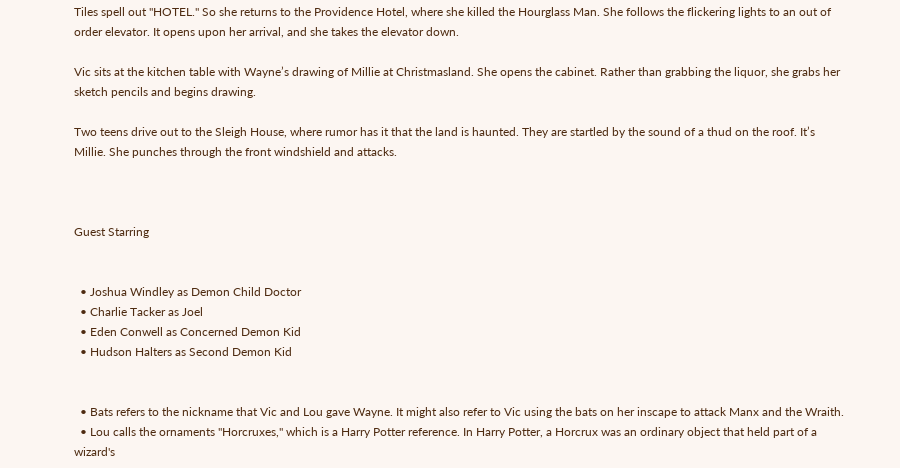Tiles spell out "HOTEL." So she returns to the Providence Hotel, where she killed the Hourglass Man. She follows the flickering lights to an out of order elevator. It opens upon her arrival, and she takes the elevator down.

Vic sits at the kitchen table with Wayne’s drawing of Millie at Christmasland. She opens the cabinet. Rather than grabbing the liquor, she grabs her sketch pencils and begins drawing.

Two teens drive out to the Sleigh House, where rumor has it that the land is haunted. They are startled by the sound of a thud on the roof. It’s Millie. She punches through the front windshield and attacks.



Guest Starring


  • Joshua Windley as Demon Child Doctor
  • Charlie Tacker as Joel
  • Eden Conwell as Concerned Demon Kid
  • Hudson Halters as Second Demon Kid


  • Bats refers to the nickname that Vic and Lou gave Wayne. It might also refer to Vic using the bats on her inscape to attack Manx and the Wraith.
  • Lou calls the ornaments "Horcruxes," which is a Harry Potter reference. In Harry Potter, a Horcrux was an ordinary object that held part of a wizard's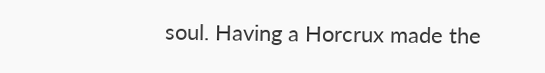soul. Having a Horcrux made the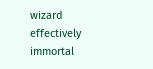wizard effectively immortal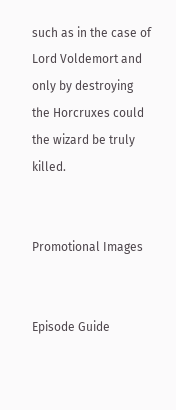such as in the case of Lord Voldemort and only by destroying the Horcruxes could the wizard be truly killed.


Promotional Images


Episode Guide